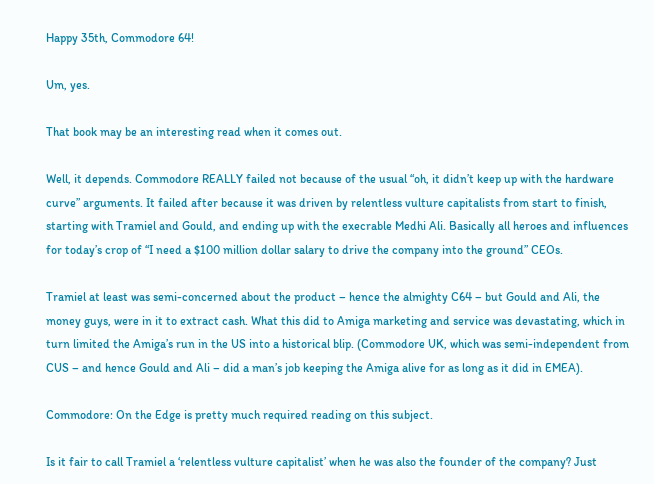Happy 35th, Commodore 64!

Um, yes.

That book may be an interesting read when it comes out.

Well, it depends. Commodore REALLY failed not because of the usual “oh, it didn’t keep up with the hardware curve” arguments. It failed after because it was driven by relentless vulture capitalists from start to finish, starting with Tramiel and Gould, and ending up with the execrable Medhi Ali. Basically all heroes and influences for today’s crop of “I need a $100 million dollar salary to drive the company into the ground” CEOs.

Tramiel at least was semi-concerned about the product – hence the almighty C64 – but Gould and Ali, the money guys, were in it to extract cash. What this did to Amiga marketing and service was devastating, which in turn limited the Amiga’s run in the US into a historical blip. (Commodore UK, which was semi-independent from CUS – and hence Gould and Ali – did a man’s job keeping the Amiga alive for as long as it did in EMEA).

Commodore: On the Edge is pretty much required reading on this subject.

Is it fair to call Tramiel a ‘relentless vulture capitalist’ when he was also the founder of the company? Just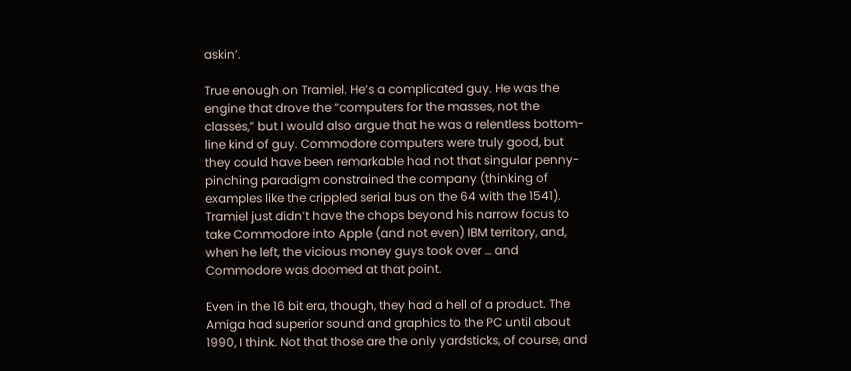askin’.

True enough on Tramiel. He’s a complicated guy. He was the engine that drove the “computers for the masses, not the classes,” but I would also argue that he was a relentless bottom-line kind of guy. Commodore computers were truly good, but they could have been remarkable had not that singular penny-pinching paradigm constrained the company (thinking of examples like the crippled serial bus on the 64 with the 1541). Tramiel just didn’t have the chops beyond his narrow focus to take Commodore into Apple (and not even) IBM territory, and, when he left, the vicious money guys took over … and Commodore was doomed at that point.

Even in the 16 bit era, though, they had a hell of a product. The Amiga had superior sound and graphics to the PC until about 1990, I think. Not that those are the only yardsticks, of course, and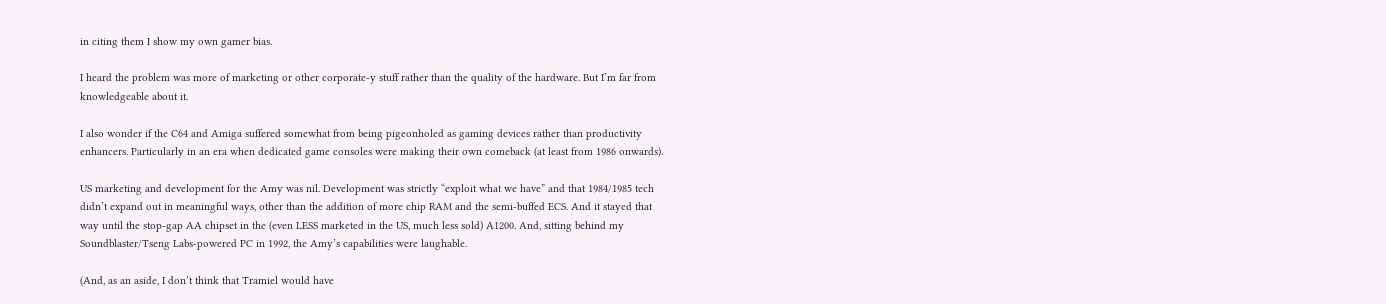in citing them I show my own gamer bias.

I heard the problem was more of marketing or other corporate-y stuff rather than the quality of the hardware. But I’m far from knowledgeable about it.

I also wonder if the C64 and Amiga suffered somewhat from being pigeonholed as gaming devices rather than productivity enhancers. Particularly in an era when dedicated game consoles were making their own comeback (at least from 1986 onwards).

US marketing and development for the Amy was nil. Development was strictly “exploit what we have” and that 1984/1985 tech didn’t expand out in meaningful ways, other than the addition of more chip RAM and the semi-buffed ECS. And it stayed that way until the stop-gap AA chipset in the (even LESS marketed in the US, much less sold) A1200. And, sitting behind my Soundblaster/Tseng Labs-powered PC in 1992, the Amy’s capabilities were laughable.

(And, as an aside, I don’t think that Tramiel would have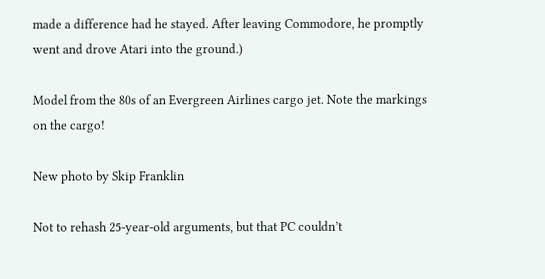made a difference had he stayed. After leaving Commodore, he promptly went and drove Atari into the ground.)

Model from the 80s of an Evergreen Airlines cargo jet. Note the markings on the cargo!

New photo by Skip Franklin

Not to rehash 25-year-old arguments, but that PC couldn’t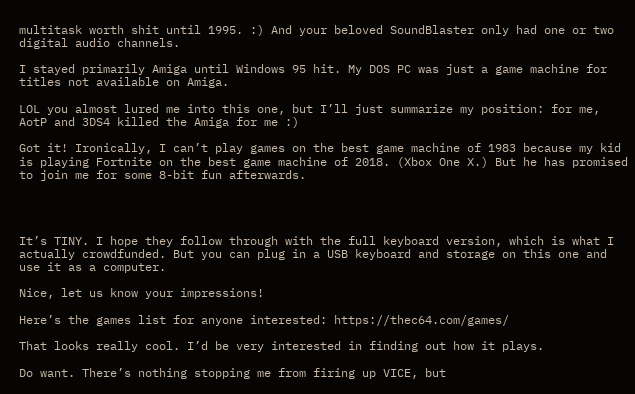multitask worth shit until 1995. :) And your beloved SoundBlaster only had one or two digital audio channels.

I stayed primarily Amiga until Windows 95 hit. My DOS PC was just a game machine for titles not available on Amiga.

LOL you almost lured me into this one, but I’ll just summarize my position: for me, AotP and 3DS4 killed the Amiga for me :)

Got it! Ironically, I can’t play games on the best game machine of 1983 because my kid is playing Fortnite on the best game machine of 2018. (Xbox One X.) But he has promised to join me for some 8-bit fun afterwards.




It’s TINY. I hope they follow through with the full keyboard version, which is what I actually crowdfunded. But you can plug in a USB keyboard and storage on this one and use it as a computer.

Nice, let us know your impressions!

Here’s the games list for anyone interested: https://thec64.com/games/

That looks really cool. I’d be very interested in finding out how it plays.

Do want. There’s nothing stopping me from firing up VICE, but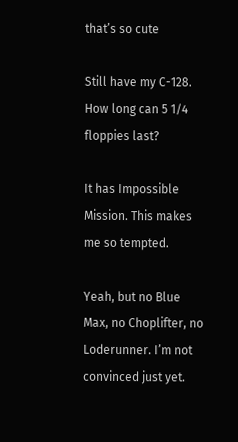that’s so cute

Still have my C-128. How long can 5 1/4 floppies last?

It has Impossible Mission. This makes me so tempted.

Yeah, but no Blue Max, no Choplifter, no Loderunner. I’m not convinced just yet.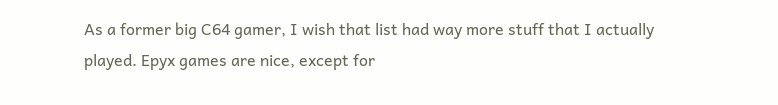As a former big C64 gamer, I wish that list had way more stuff that I actually played. Epyx games are nice, except for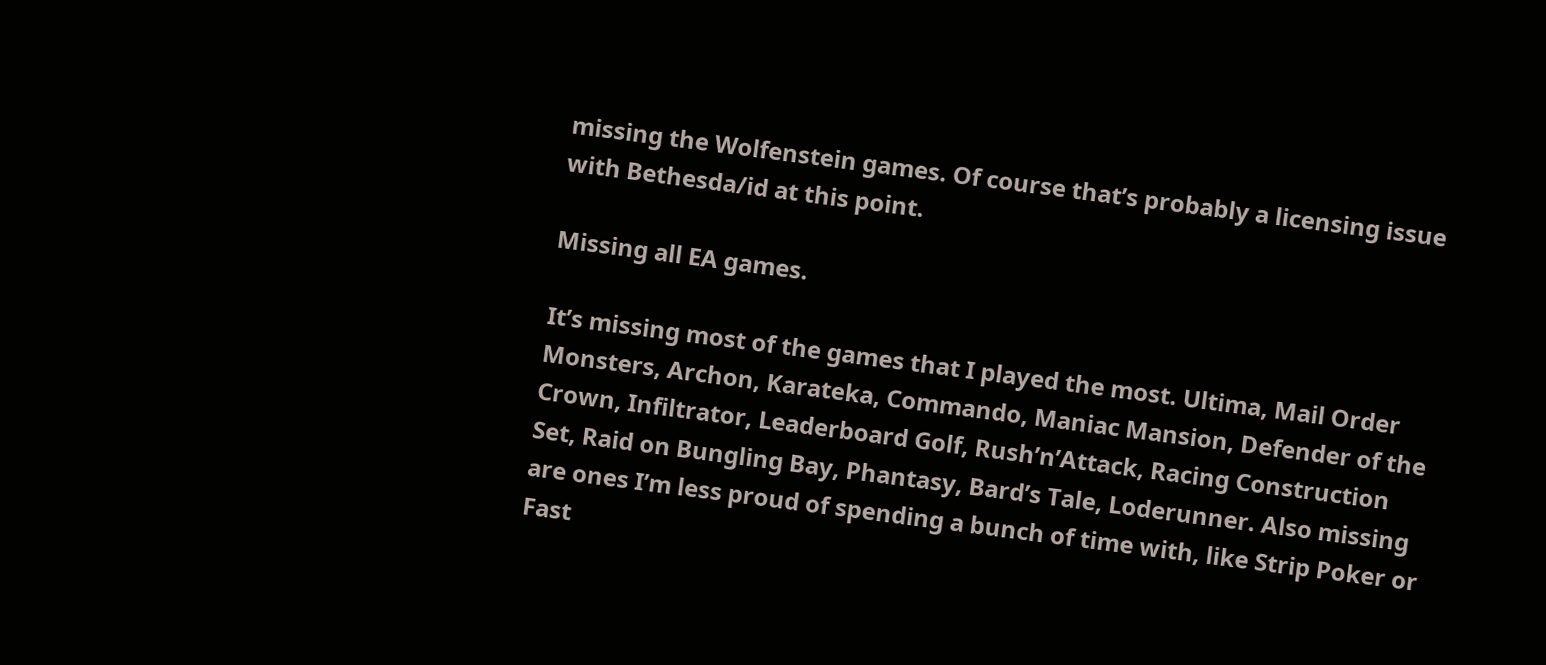missing the Wolfenstein games. Of course that’s probably a licensing issue with Bethesda/id at this point.

Missing all EA games.

It’s missing most of the games that I played the most. Ultima, Mail Order Monsters, Archon, Karateka, Commando, Maniac Mansion, Defender of the Crown, Infiltrator, Leaderboard Golf, Rush’n’Attack, Racing Construction Set, Raid on Bungling Bay, Phantasy, Bard’s Tale, Loderunner. Also missing are ones I’m less proud of spending a bunch of time with, like Strip Poker or Fast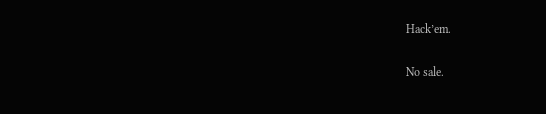Hack’em.

No sale.